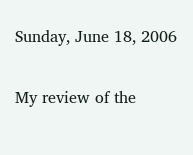Sunday, June 18, 2006

My review of the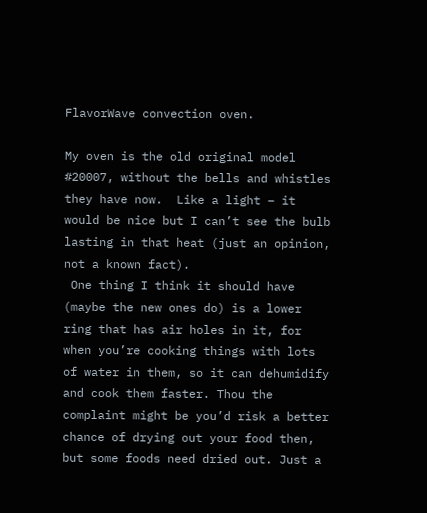FlavorWave convection oven.

My oven is the old original model #20007, without the bells and whistles they have now.  Like a light – it would be nice but I can’t see the bulb lasting in that heat (just an opinion, not a known fact).
 One thing I think it should have (maybe the new ones do) is a lower ring that has air holes in it, for when you’re cooking things with lots of water in them, so it can dehumidify and cook them faster. Thou the complaint might be you’d risk a better chance of drying out your food then, but some foods need dried out. Just a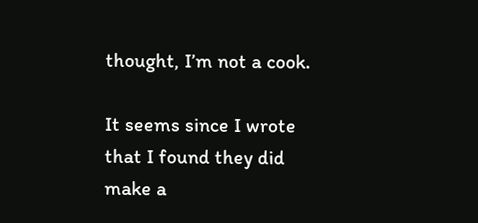thought, I’m not a cook.

It seems since I wrote that I found they did make a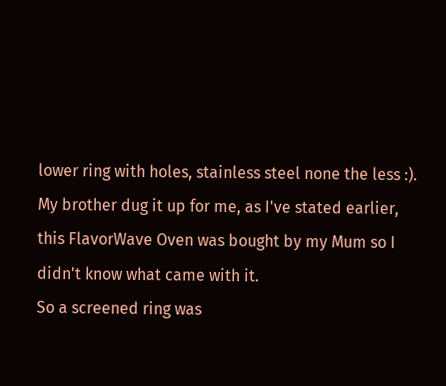lower ring with holes, stainless steel none the less :).  My brother dug it up for me, as I've stated earlier, this FlavorWave Oven was bought by my Mum so I didn't know what came with it.
So a screened ring was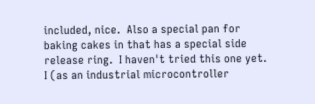included, nice.  Also a special pan for baking cakes in that has a special side release ring.  I haven't tried this one yet.
I (as an industrial microcontroller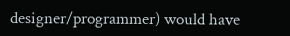designer/programmer) would have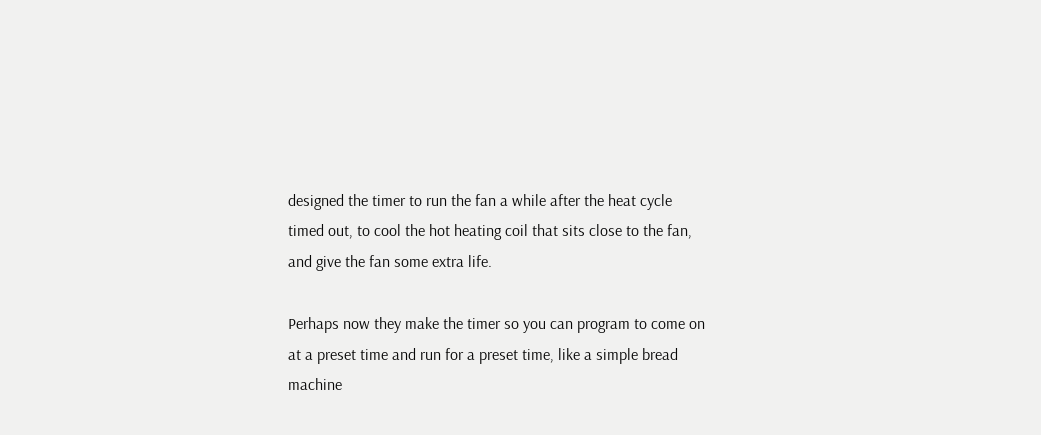designed the timer to run the fan a while after the heat cycle timed out, to cool the hot heating coil that sits close to the fan, and give the fan some extra life.

Perhaps now they make the timer so you can program to come on at a preset time and run for a preset time, like a simple bread machine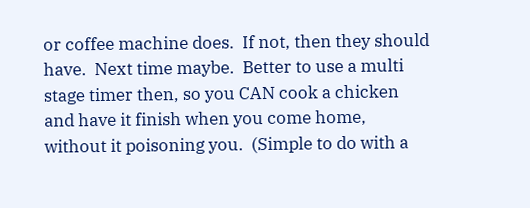or coffee machine does.  If not, then they should have.  Next time maybe.  Better to use a multi stage timer then, so you CAN cook a chicken and have it finish when you come home, without it poisoning you.  (Simple to do with a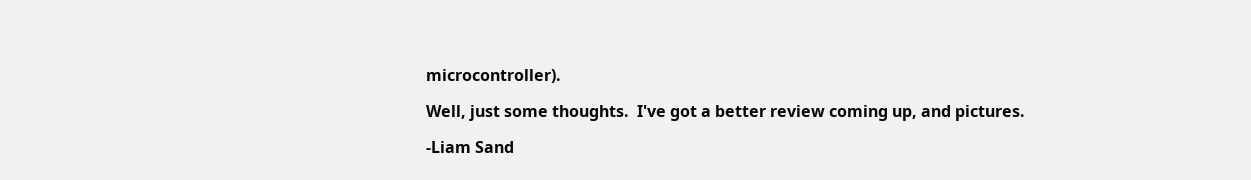microcontroller).

Well, just some thoughts.  I've got a better review coming up, and pictures.

-Liam Sand